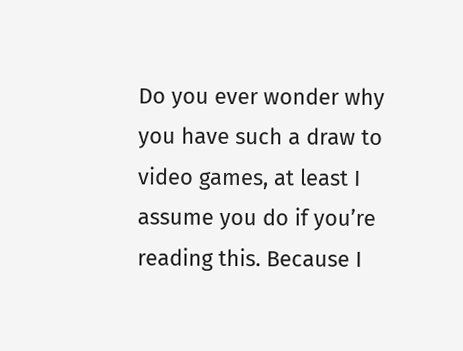Do you ever wonder why you have such a draw to video games, at least I assume you do if you’re reading this. Because I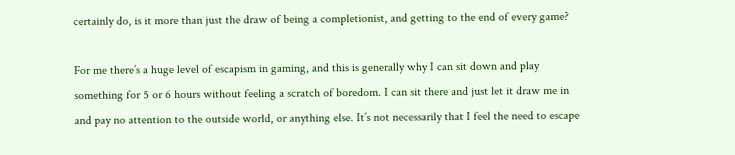certainly do, is it more than just the draw of being a completionist, and getting to the end of every game?

For me there’s a huge level of escapism in gaming, and this is generally why I can sit down and play something for 5 or 6 hours without feeling a scratch of boredom. I can sit there and just let it draw me in and pay no attention to the outside world, or anything else. It’s not necessarily that I feel the need to escape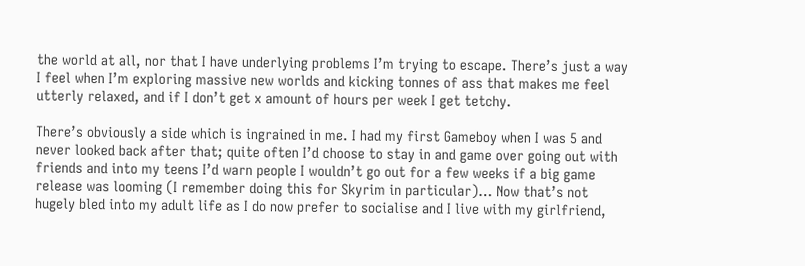the world at all, nor that I have underlying problems I’m trying to escape. There’s just a way I feel when I’m exploring massive new worlds and kicking tonnes of ass that makes me feel utterly relaxed, and if I don’t get x amount of hours per week I get tetchy.

There’s obviously a side which is ingrained in me. I had my first Gameboy when I was 5 and never looked back after that; quite often I’d choose to stay in and game over going out with friends and into my teens I’d warn people I wouldn’t go out for a few weeks if a big game release was looming (I remember doing this for Skyrim in particular)… Now that’s not hugely bled into my adult life as I do now prefer to socialise and I live with my girlfriend,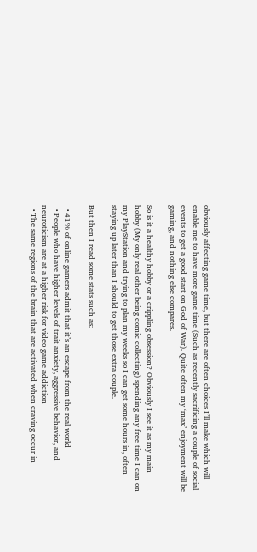obviously affecting game time, but there are often choices I’ll make which will enable me to have more game time (Such as recently sacrificing a couple of social events to get a good start on God of War). Quite often my ‘max’ enjoyment will be gaming, and nothing else compares.

So is it a healthy hobby or a crippling obsession? Obviously I see it as my main hobby (My only real other being comic collecting) spending any free time I can on my PlayStation and trying to plan my weeks so I can get some hours in, often staying up later than I should to get those extra couple.

But then I read some stats such as:

  • 41% of online gamers admit that it’s an escape from the real world
  • People who have higher levels of trait anxiety, aggressive behavior, and neuroticism are at a higher risk for video game addiction
  • The same regions of the brain that are activated when craving occur in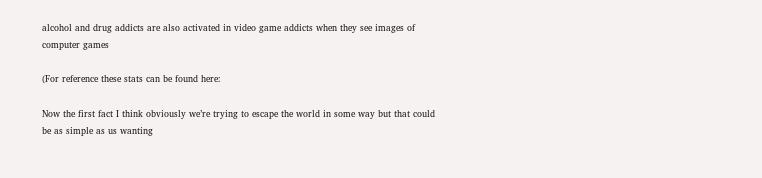alcohol and drug addicts are also activated in video game addicts when they see images of computer games

(For reference these stats can be found here:

Now the first fact I think obviously we’re trying to escape the world in some way but that could be as simple as us wanting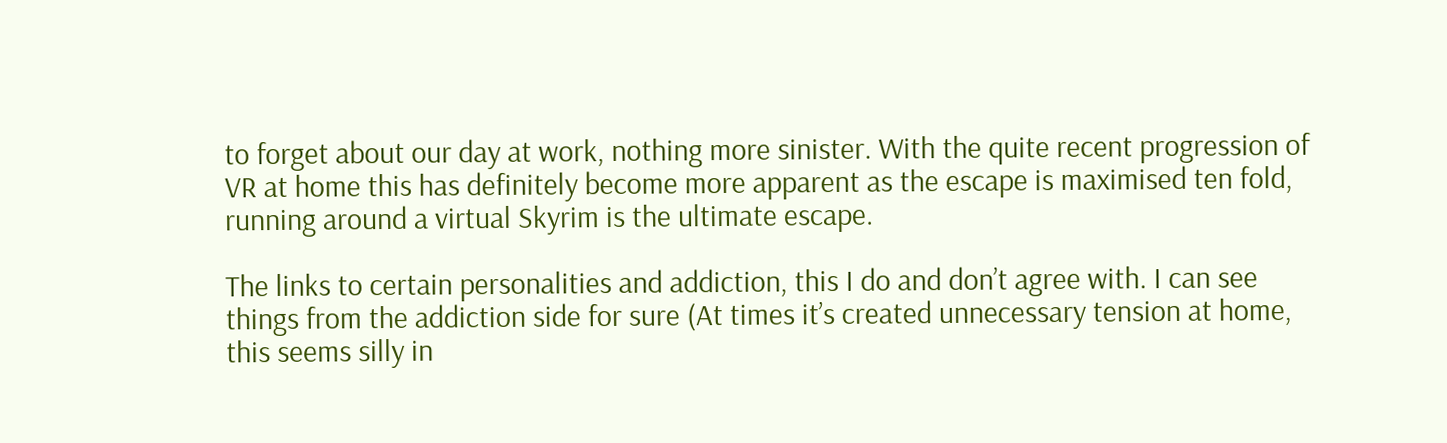to forget about our day at work, nothing more sinister. With the quite recent progression of VR at home this has definitely become more apparent as the escape is maximised ten fold, running around a virtual Skyrim is the ultimate escape.

The links to certain personalities and addiction, this I do and don’t agree with. I can see things from the addiction side for sure (At times it’s created unnecessary tension at home, this seems silly in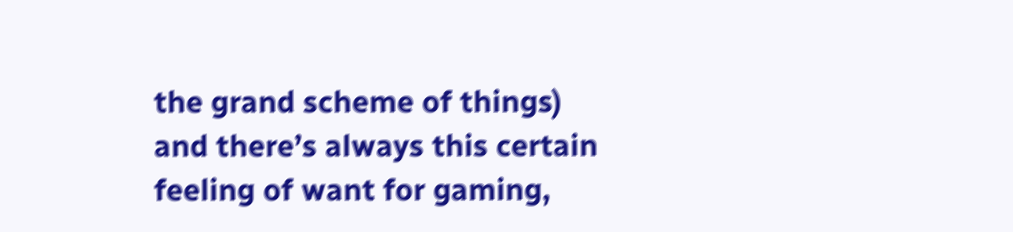the grand scheme of things) and there’s always this certain feeling of want for gaming,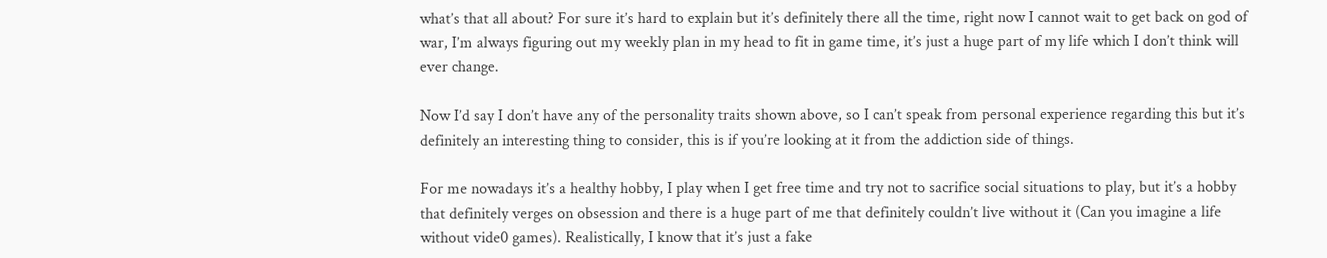what’s that all about? For sure it’s hard to explain but it’s definitely there all the time, right now I cannot wait to get back on god of war, I’m always figuring out my weekly plan in my head to fit in game time, it’s just a huge part of my life which I don’t think will ever change.

Now I’d say I don’t have any of the personality traits shown above, so I can’t speak from personal experience regarding this but it’s definitely an interesting thing to consider, this is if you’re looking at it from the addiction side of things.

For me nowadays it’s a healthy hobby, I play when I get free time and try not to sacrifice social situations to play, but it’s a hobby that definitely verges on obsession and there is a huge part of me that definitely couldn’t live without it (Can you imagine a life without vide0 games). Realistically, I know that it’s just a fake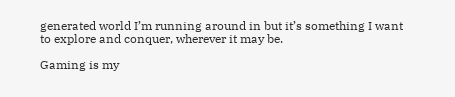generated world I’m running around in but it’s something I want to explore and conquer, wherever it may be.

Gaming is my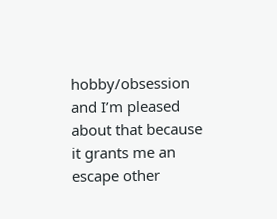hobby/obsession and I’m pleased about that because it grants me an escape other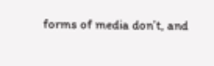forms of media don’t, and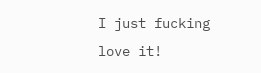I just fucking love it!